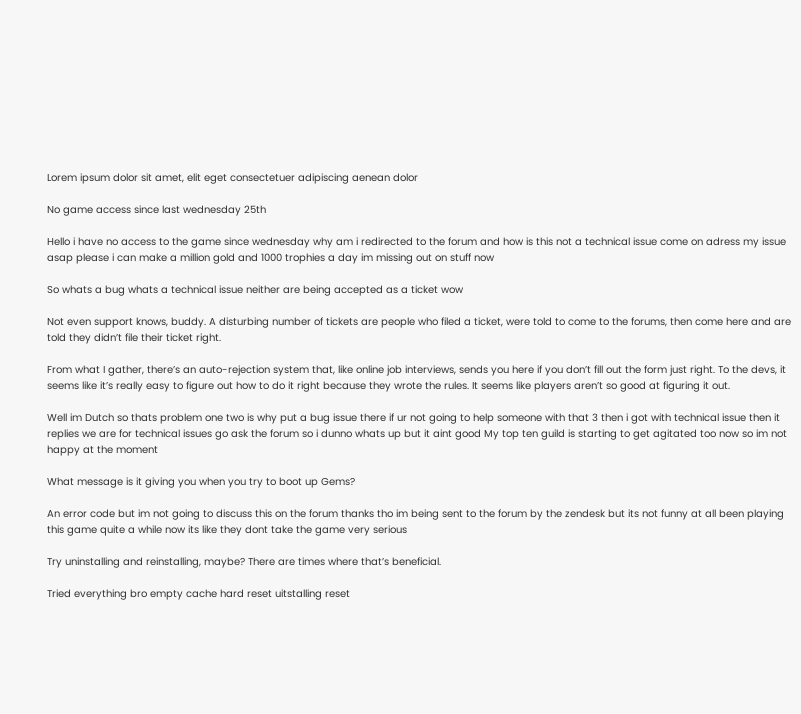Lorem ipsum dolor sit amet, elit eget consectetuer adipiscing aenean dolor

No game access since last wednesday 25th

Hello i have no access to the game since wednesday why am i redirected to the forum and how is this not a technical issue come on adress my issue asap please i can make a million gold and 1000 trophies a day im missing out on stuff now

So whats a bug whats a technical issue neither are being accepted as a ticket wow

Not even support knows, buddy. A disturbing number of tickets are people who filed a ticket, were told to come to the forums, then come here and are told they didn’t file their ticket right.

From what I gather, there’s an auto-rejection system that, like online job interviews, sends you here if you don’t fill out the form just right. To the devs, it seems like it’s really easy to figure out how to do it right because they wrote the rules. It seems like players aren’t so good at figuring it out.

Well im Dutch so thats problem one two is why put a bug issue there if ur not going to help someone with that 3 then i got with technical issue then it replies we are for technical issues go ask the forum so i dunno whats up but it aint good My top ten guild is starting to get agitated too now so im not happy at the moment

What message is it giving you when you try to boot up Gems?

An error code but im not going to discuss this on the forum thanks tho im being sent to the forum by the zendesk but its not funny at all been playing this game quite a while now its like they dont take the game very serious

Try uninstalling and reinstalling, maybe? There are times where that’s beneficial.

Tried everything bro empty cache hard reset uitstalling reset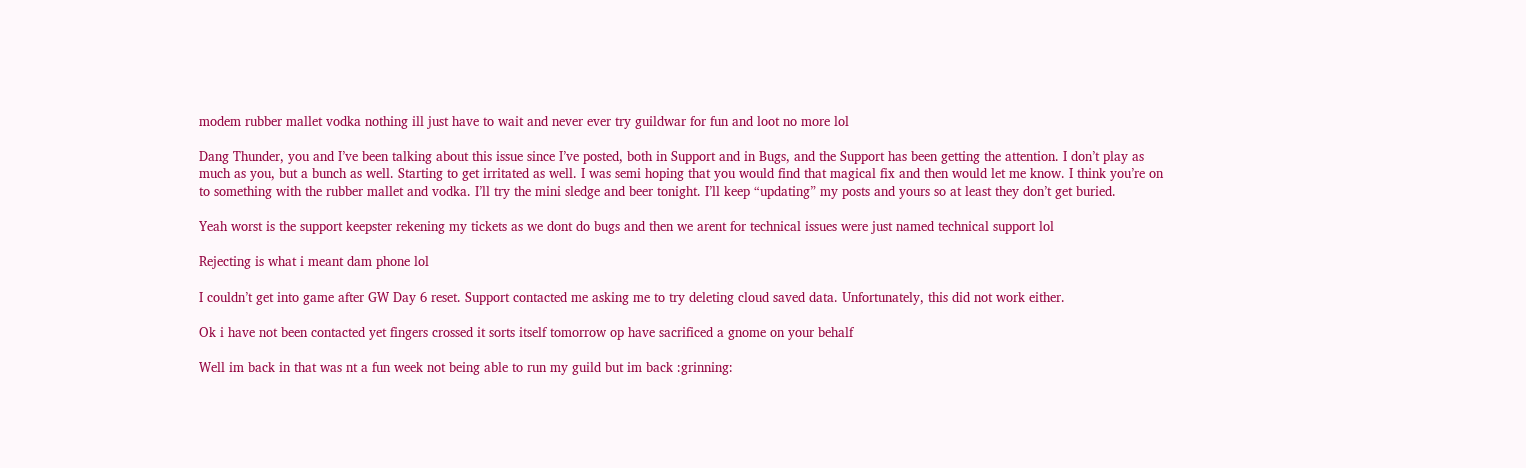modem rubber mallet vodka nothing ill just have to wait and never ever try guildwar for fun and loot no more lol

Dang Thunder, you and I’ve been talking about this issue since I’ve posted, both in Support and in Bugs, and the Support has been getting the attention. I don’t play as much as you, but a bunch as well. Starting to get irritated as well. I was semi hoping that you would find that magical fix and then would let me know. I think you’re on to something with the rubber mallet and vodka. I’ll try the mini sledge and beer tonight. I’ll keep “updating” my posts and yours so at least they don’t get buried.

Yeah worst is the support keepster rekening my tickets as we dont do bugs and then we arent for technical issues were just named technical support lol

Rejecting is what i meant dam phone lol

I couldn’t get into game after GW Day 6 reset. Support contacted me asking me to try deleting cloud saved data. Unfortunately, this did not work either.

Ok i have not been contacted yet fingers crossed it sorts itself tomorrow op have sacrificed a gnome on your behalf

Well im back in that was nt a fun week not being able to run my guild but im back :grinning: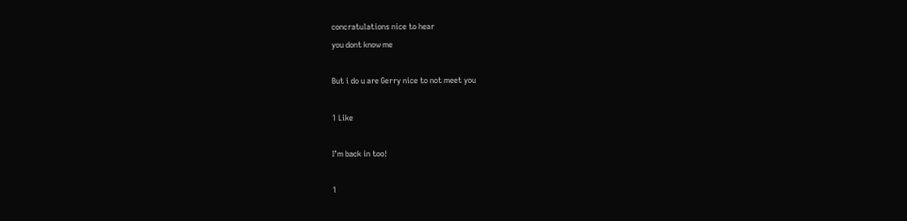concratulations nice to hear
you dont know me

But i do u are Gerry nice to not meet you

1 Like

I’m back in too!

1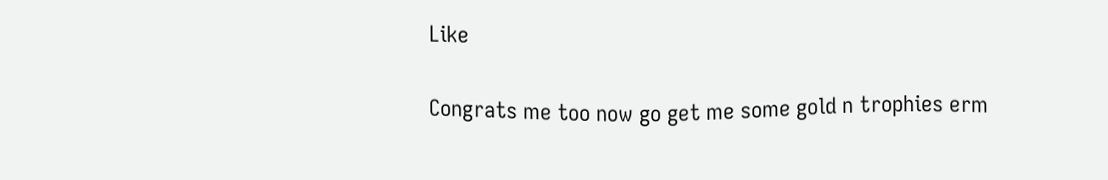Like

Congrats me too now go get me some gold n trophies erm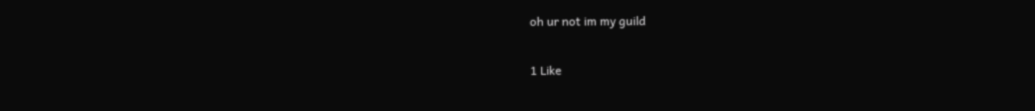oh ur not im my guild

1 Like